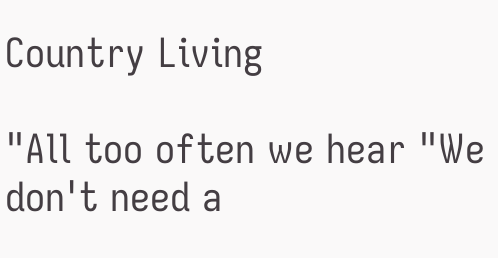Country Living

"All too often we hear "We don't need a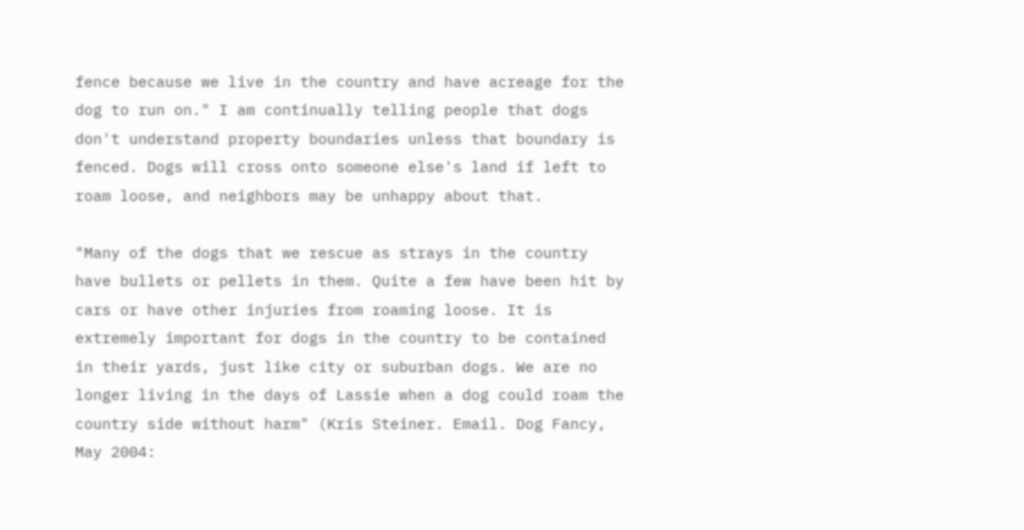fence because we live in the country and have acreage for the dog to run on." I am continually telling people that dogs don't understand property boundaries unless that boundary is fenced. Dogs will cross onto someone else's land if left to roam loose, and neighbors may be unhappy about that.

"Many of the dogs that we rescue as strays in the country have bullets or pellets in them. Quite a few have been hit by cars or have other injuries from roaming loose. It is extremely important for dogs in the country to be contained in their yards, just like city or suburban dogs. We are no longer living in the days of Lassie when a dog could roam the country side without harm" (Kris Steiner. Email. Dog Fancy, May 2004: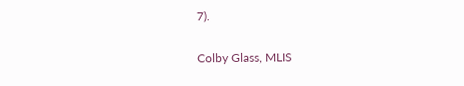7).

Colby Glass, MLIS